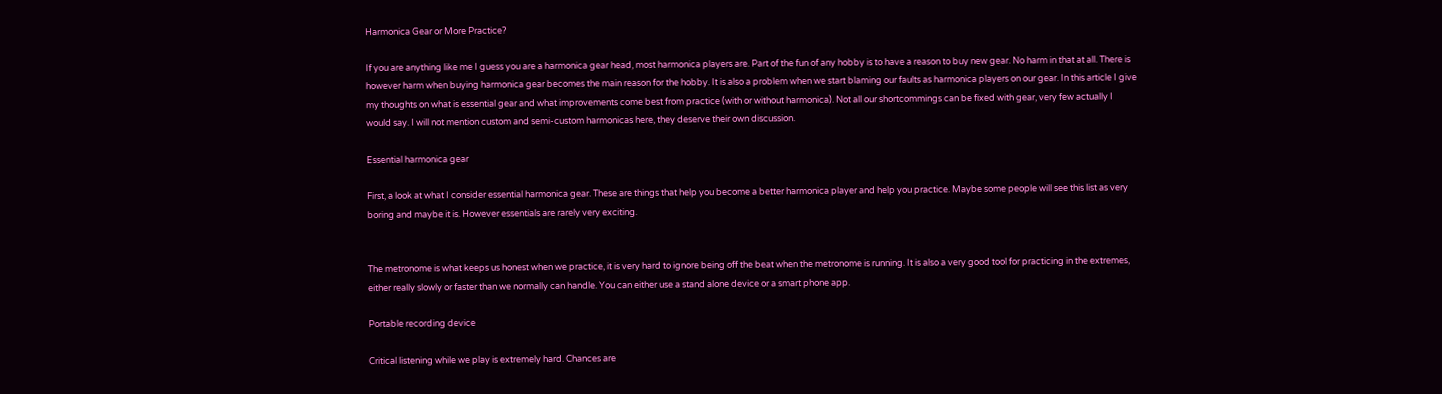Harmonica Gear or More Practice?

If you are anything like me I guess you are a harmonica gear head, most harmonica players are. Part of the fun of any hobby is to have a reason to buy new gear. No harm in that at all. There is however harm when buying harmonica gear becomes the main reason for the hobby. It is also a problem when we start blaming our faults as harmonica players on our gear. In this article I give my thoughts on what is essential gear and what improvements come best from practice (with or without harmonica). Not all our shortcommings can be fixed with gear, very few actually I would say. I will not mention custom and semi-custom harmonicas here, they deserve their own discussion.

Essential harmonica gear

First, a look at what I consider essential harmonica gear. These are things that help you become a better harmonica player and help you practice. Maybe some people will see this list as very boring and maybe it is. However essentials are rarely very exciting.


The metronome is what keeps us honest when we practice, it is very hard to ignore being off the beat when the metronome is running. It is also a very good tool for practicing in the extremes, either really slowly or faster than we normally can handle. You can either use a stand alone device or a smart phone app.

Portable recording device

Critical listening while we play is extremely hard. Chances are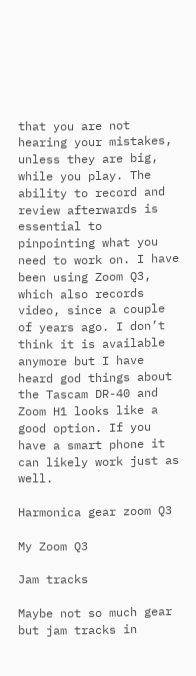that you are not hearing your mistakes, unless they are big, while you play. The ability to record and review afterwards is essential to pinpointing what you need to work on. I have been using Zoom Q3, which also records video, since a couple of years ago. I don’t think it is available anymore but I have heard god things about the Tascam DR-40 and Zoom H1 looks like a good option. If you have a smart phone it can likely work just as well.

Harmonica gear zoom Q3

My Zoom Q3

Jam tracks

Maybe not so much gear but jam tracks in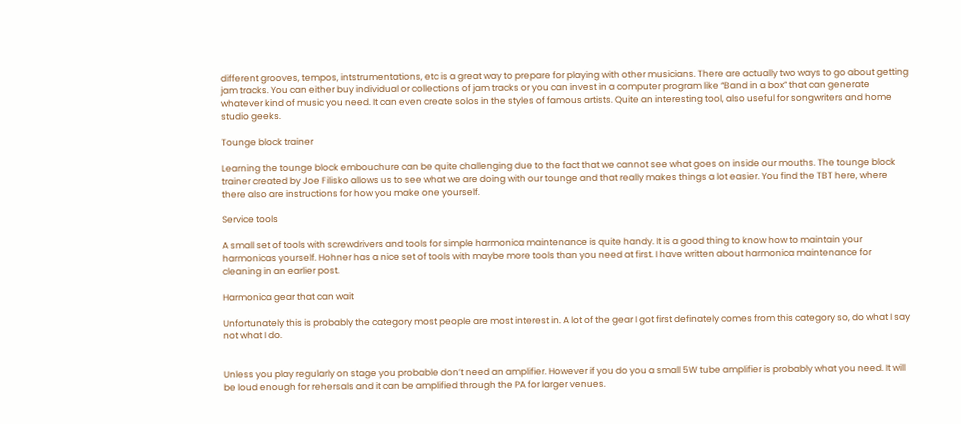different grooves, tempos, intstrumentations, etc is a great way to prepare for playing with other musicians. There are actually two ways to go about getting jam tracks. You can either buy individual or collections of jam tracks or you can invest in a computer program like “Band in a box” that can generate whatever kind of music you need. It can even create solos in the styles of famous artists. Quite an interesting tool, also useful for songwriters and home studio geeks.

Tounge block trainer

Learning the tounge block embouchure can be quite challenging due to the fact that we cannot see what goes on inside our mouths. The tounge block trainer created by Joe Filisko allows us to see what we are doing with our tounge and that really makes things a lot easier. You find the TBT here, where there also are instructions for how you make one yourself.

Service tools

A small set of tools with screwdrivers and tools for simple harmonica maintenance is quite handy. It is a good thing to know how to maintain your harmonicas yourself. Hohner has a nice set of tools with maybe more tools than you need at first. I have written about harmonica maintenance for cleaning in an earlier post.

Harmonica gear that can wait

Unfortunately this is probably the category most people are most interest in. A lot of the gear I got first definately comes from this category so, do what I say not what I do.


Unless you play regularly on stage you probable don’t need an amplifier. However if you do you a small 5W tube amplifier is probably what you need. It will be loud enough for rehersals and it can be amplified through the PA for larger venues.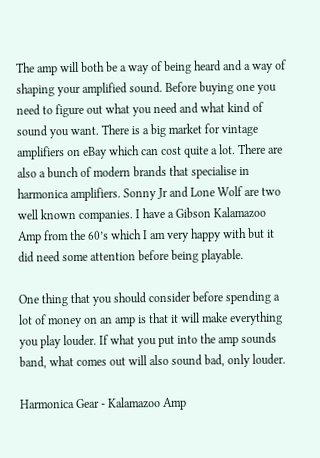The amp will both be a way of being heard and a way of shaping your amplified sound. Before buying one you need to figure out what you need and what kind of sound you want. There is a big market for vintage amplifiers on eBay which can cost quite a lot. There are also a bunch of modern brands that specialise in harmonica amplifiers. Sonny Jr and Lone Wolf are two well known companies. I have a Gibson Kalamazoo Amp from the 60’s which I am very happy with but it did need some attention before being playable.

One thing that you should consider before spending a lot of money on an amp is that it will make everything you play louder. If what you put into the amp sounds band, what comes out will also sound bad, only louder.

Harmonica Gear - Kalamazoo Amp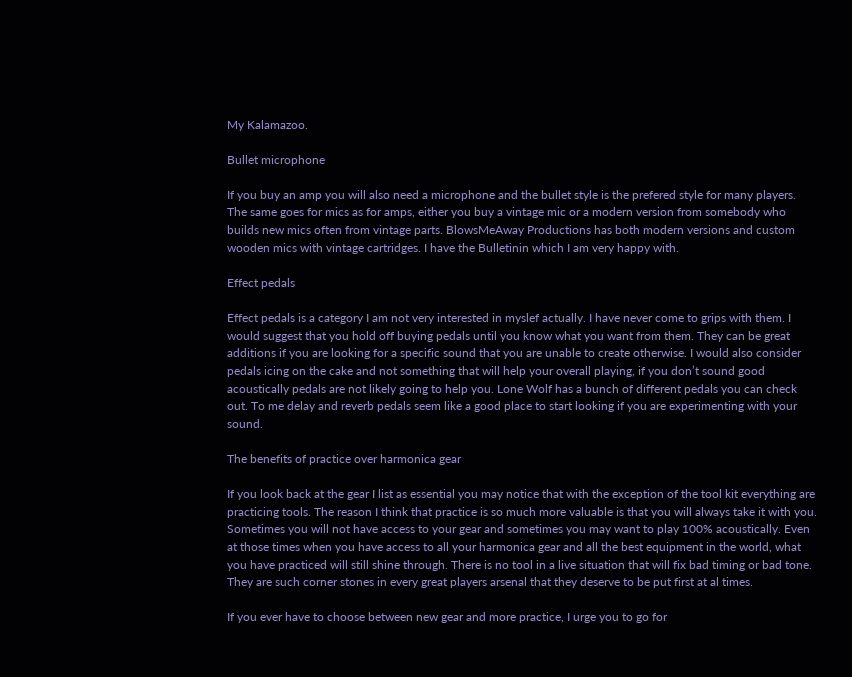My Kalamazoo.

Bullet microphone

If you buy an amp you will also need a microphone and the bullet style is the prefered style for many players. The same goes for mics as for amps, either you buy a vintage mic or a modern version from somebody who builds new mics often from vintage parts. BlowsMeAway Productions has both modern versions and custom wooden mics with vintage cartridges. I have the Bulletinin which I am very happy with.

Effect pedals

Effect pedals is a category I am not very interested in myslef actually. I have never come to grips with them. I would suggest that you hold off buying pedals until you know what you want from them. They can be great additions if you are looking for a specific sound that you are unable to create otherwise. I would also consider pedals icing on the cake and not something that will help your overall playing, if you don’t sound good acoustically pedals are not likely going to help you. Lone Wolf has a bunch of different pedals you can check out. To me delay and reverb pedals seem like a good place to start looking if you are experimenting with your sound.

The benefits of practice over harmonica gear

If you look back at the gear I list as essential you may notice that with the exception of the tool kit everything are practicing tools. The reason I think that practice is so much more valuable is that you will always take it with you. Sometimes you will not have access to your gear and sometimes you may want to play 100% acoustically. Even at those times when you have access to all your harmonica gear and all the best equipment in the world, what you have practiced will still shine through. There is no tool in a live situation that will fix bad timing or bad tone. They are such corner stones in every great players arsenal that they deserve to be put first at al times.

If you ever have to choose between new gear and more practice, I urge you to go for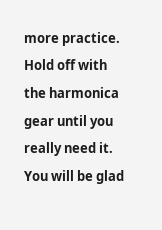more practice. Hold off with the harmonica gear until you really need it. You will be glad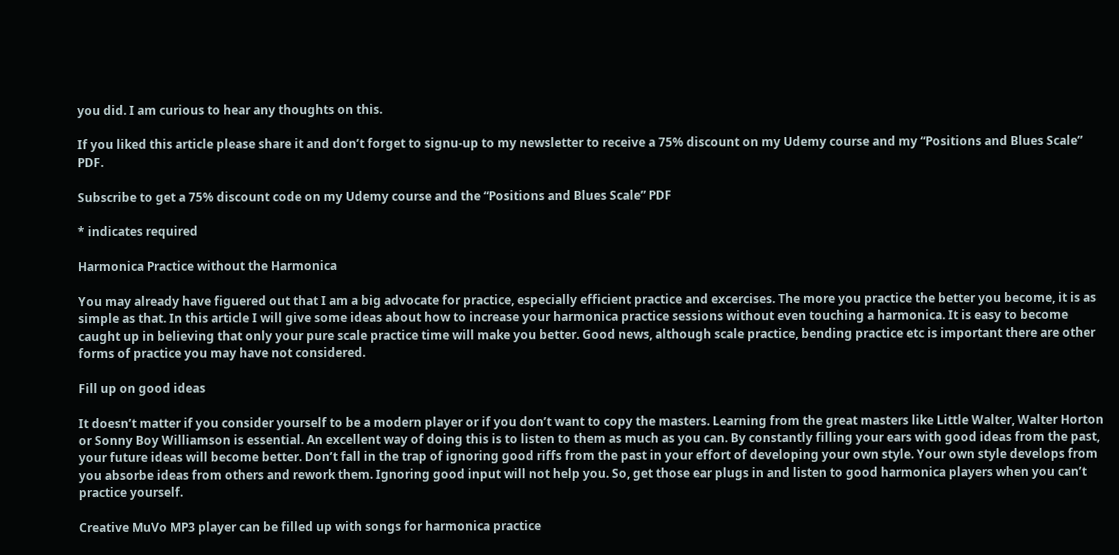you did. I am curious to hear any thoughts on this.

If you liked this article please share it and don’t forget to signu-up to my newsletter to receive a 75% discount on my Udemy course and my “Positions and Blues Scale” PDF.

Subscribe to get a 75% discount code on my Udemy course and the “Positions and Blues Scale” PDF

* indicates required

Harmonica Practice without the Harmonica

You may already have figuered out that I am a big advocate for practice, especially efficient practice and excercises. The more you practice the better you become, it is as simple as that. In this article I will give some ideas about how to increase your harmonica practice sessions without even touching a harmonica. It is easy to become caught up in believing that only your pure scale practice time will make you better. Good news, although scale practice, bending practice etc is important there are other forms of practice you may have not considered.

Fill up on good ideas

It doesn’t matter if you consider yourself to be a modern player or if you don’t want to copy the masters. Learning from the great masters like Little Walter, Walter Horton or Sonny Boy Williamson is essential. An excellent way of doing this is to listen to them as much as you can. By constantly filling your ears with good ideas from the past, your future ideas will become better. Don’t fall in the trap of ignoring good riffs from the past in your effort of developing your own style. Your own style develops from you absorbe ideas from others and rework them. Ignoring good input will not help you. So, get those ear plugs in and listen to good harmonica players when you can’t practice yourself.

Creative MuVo MP3 player can be filled up with songs for harmonica practice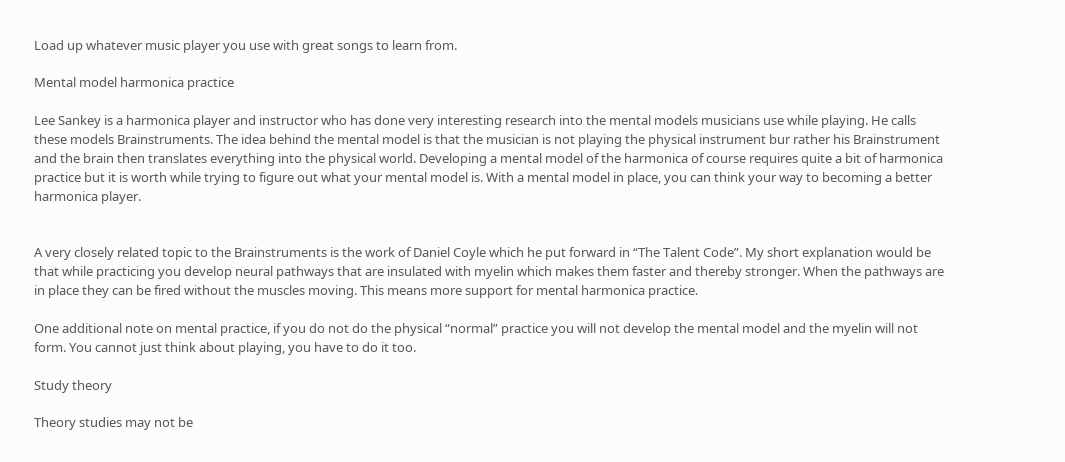Load up whatever music player you use with great songs to learn from.

Mental model harmonica practice

Lee Sankey is a harmonica player and instructor who has done very interesting research into the mental models musicians use while playing. He calls these models Brainstruments. The idea behind the mental model is that the musician is not playing the physical instrument bur rather his Brainstrument and the brain then translates everything into the physical world. Developing a mental model of the harmonica of course requires quite a bit of harmonica practice but it is worth while trying to figure out what your mental model is. With a mental model in place, you can think your way to becoming a better harmonica player.


A very closely related topic to the Brainstruments is the work of Daniel Coyle which he put forward in “The Talent Code”. My short explanation would be that while practicing you develop neural pathways that are insulated with myelin which makes them faster and thereby stronger. When the pathways are in place they can be fired without the muscles moving. This means more support for mental harmonica practice.

One additional note on mental practice, if you do not do the physical “normal” practice you will not develop the mental model and the myelin will not form. You cannot just think about playing, you have to do it too.

Study theory

Theory studies may not be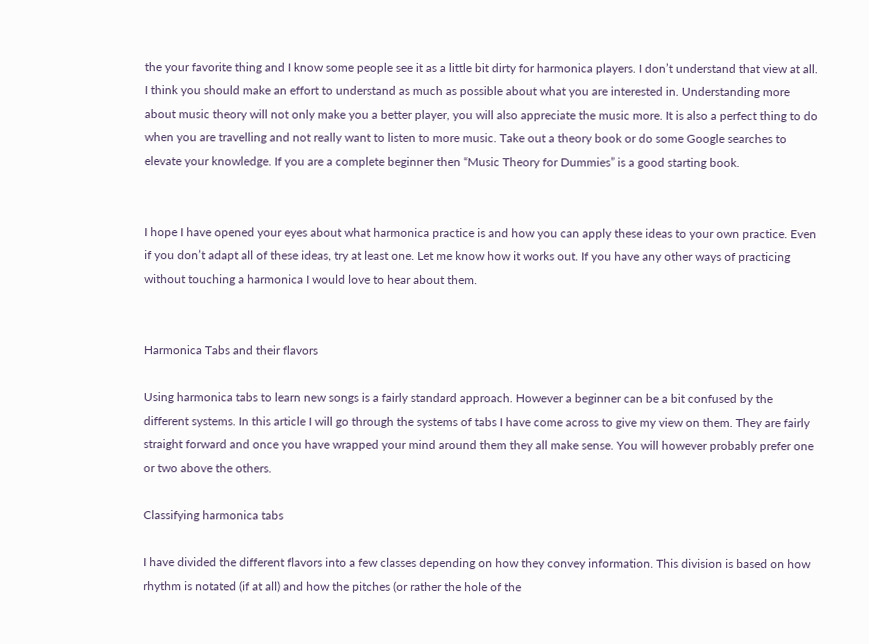the your favorite thing and I know some people see it as a little bit dirty for harmonica players. I don’t understand that view at all. I think you should make an effort to understand as much as possible about what you are interested in. Understanding more about music theory will not only make you a better player, you will also appreciate the music more. It is also a perfect thing to do when you are travelling and not really want to listen to more music. Take out a theory book or do some Google searches to elevate your knowledge. If you are a complete beginner then “Music Theory for Dummies” is a good starting book.


I hope I have opened your eyes about what harmonica practice is and how you can apply these ideas to your own practice. Even if you don’t adapt all of these ideas, try at least one. Let me know how it works out. If you have any other ways of practicing without touching a harmonica I would love to hear about them.


Harmonica Tabs and their flavors

Using harmonica tabs to learn new songs is a fairly standard approach. However a beginner can be a bit confused by the different systems. In this article I will go through the systems of tabs I have come across to give my view on them. They are fairly straight forward and once you have wrapped your mind around them they all make sense. You will however probably prefer one or two above the others.

Classifying harmonica tabs

I have divided the different flavors into a few classes depending on how they convey information. This division is based on how rhythm is notated (if at all) and how the pitches (or rather the hole of the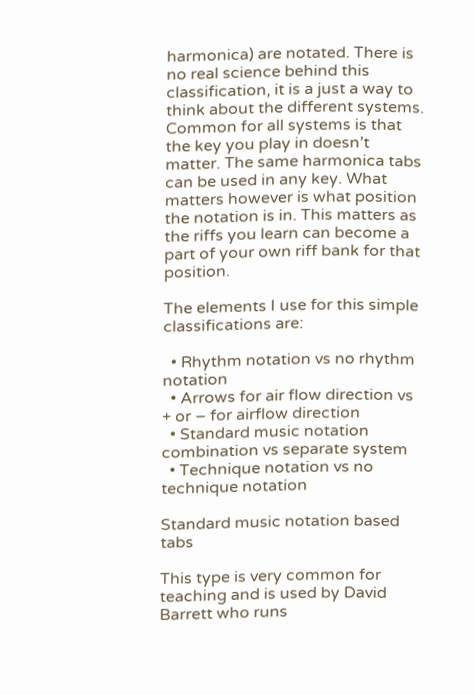harmonica) are notated. There is no real science behind this classification, it is a just a way to think about the different systems. Common for all systems is that the key you play in doesn’t matter. The same harmonica tabs can be used in any key. What matters however is what position the notation is in. This matters as the riffs you learn can become a part of your own riff bank for that position.

The elements I use for this simple classifications are:

  • Rhythm notation vs no rhythm notation
  • Arrows for air flow direction vs + or – for airflow direction
  • Standard music notation combination vs separate system
  • Technique notation vs no technique notation

Standard music notation based tabs

This type is very common for teaching and is used by David Barrett who runs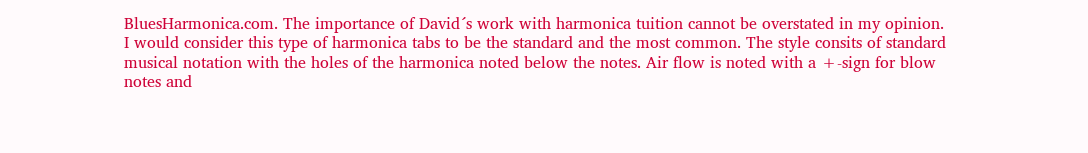BluesHarmonica.com. The importance of David´s work with harmonica tuition cannot be overstated in my opinion. I would consider this type of harmonica tabs to be the standard and the most common. The style consits of standard musical notation with the holes of the harmonica noted below the notes. Air flow is noted with a +-sign for blow notes and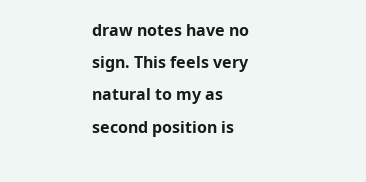draw notes have no sign. This feels very natural to my as second position is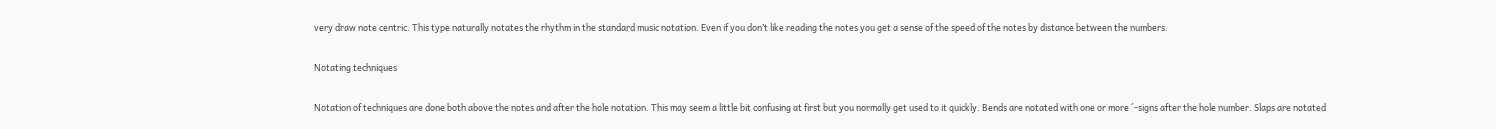very draw note centric. This type naturally notates the rhythm in the standard music notation. Even if you don’t like reading the notes you get a sense of the speed of the notes by distance between the numbers.

Notating techniques

Notation of techniques are done both above the notes and after the hole notation. This may seem a little bit confusing at first but you normally get used to it quickly. Bends are notated with one or more ´-signs after the hole number. Slaps are notated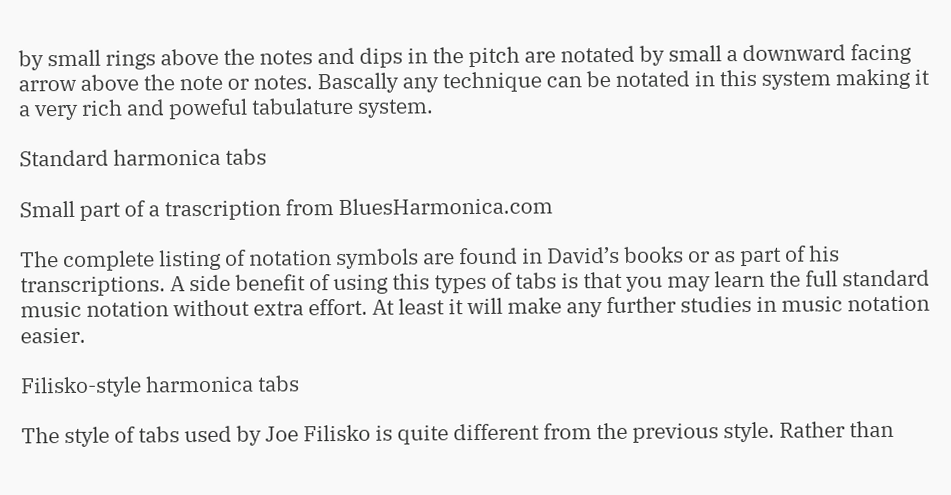by small rings above the notes and dips in the pitch are notated by small a downward facing arrow above the note or notes. Bascally any technique can be notated in this system making it a very rich and poweful tabulature system.

Standard harmonica tabs

Small part of a trascription from BluesHarmonica.com

The complete listing of notation symbols are found in David’s books or as part of his transcriptions. A side benefit of using this types of tabs is that you may learn the full standard music notation without extra effort. At least it will make any further studies in music notation easier.

Filisko-style harmonica tabs

The style of tabs used by Joe Filisko is quite different from the previous style. Rather than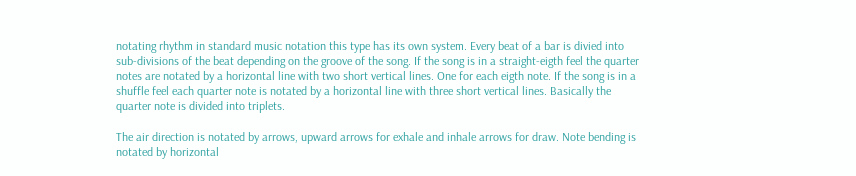notating rhythm in standard music notation this type has its own system. Every beat of a bar is divied into sub-divisions of the beat depending on the groove of the song. If the song is in a straight-eigth feel the quarter notes are notated by a horizontal line with two short vertical lines. One for each eigth note. If the song is in a shuffle feel each quarter note is notated by a horizontal line with three short vertical lines. Basically the quarter note is divided into triplets.

The air direction is notated by arrows, upward arrows for exhale and inhale arrows for draw. Note bending is notated by horizontal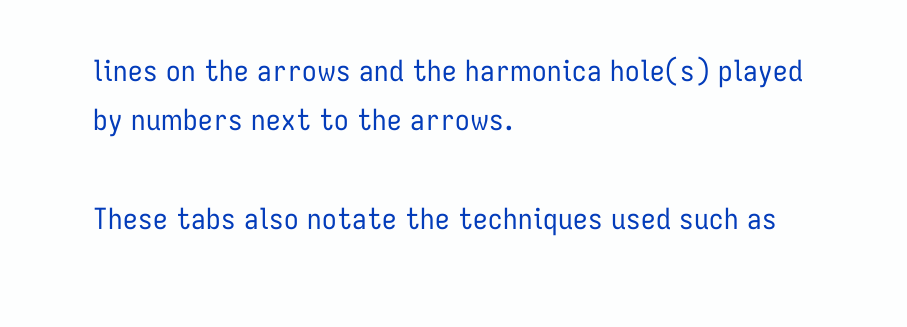lines on the arrows and the harmonica hole(s) played by numbers next to the arrows.

These tabs also notate the techniques used such as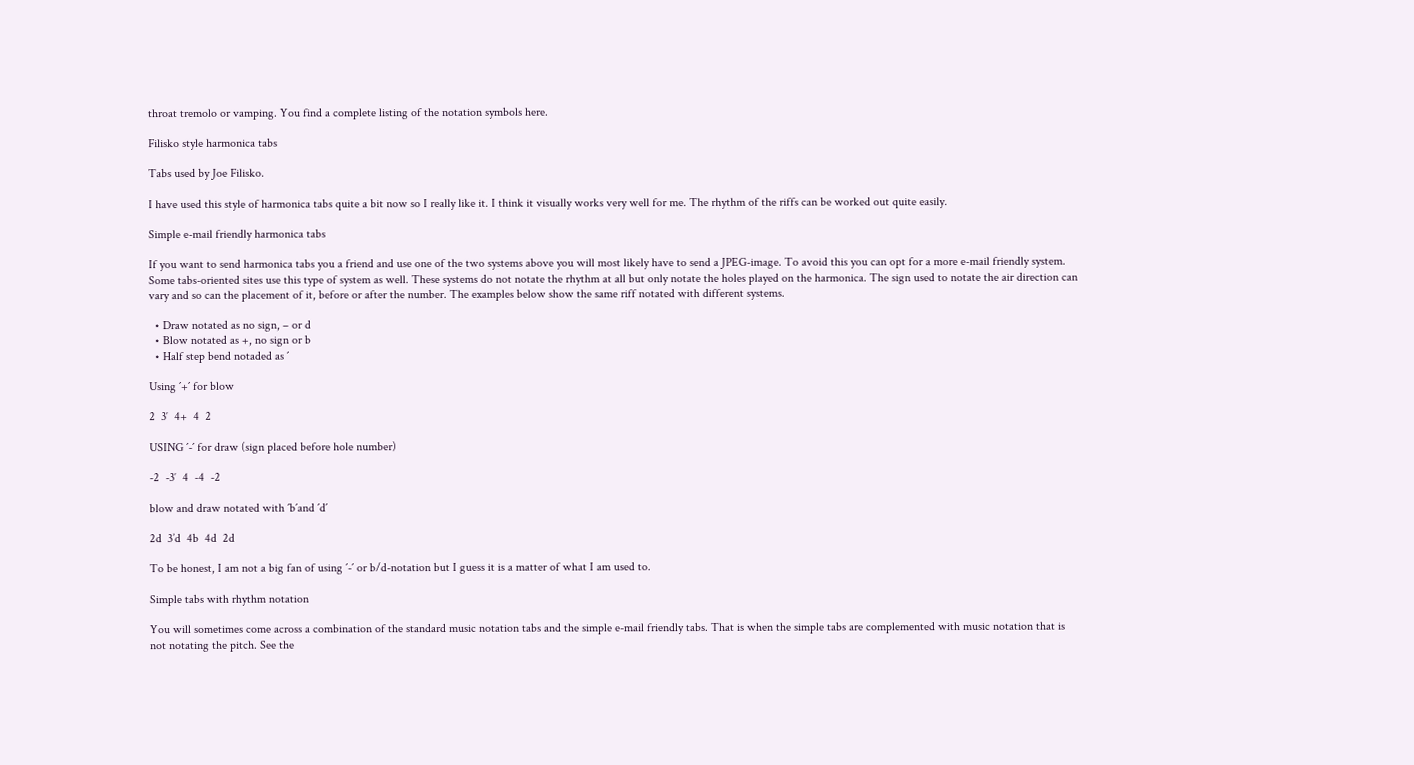throat tremolo or vamping. You find a complete listing of the notation symbols here.

Filisko style harmonica tabs

Tabs used by Joe Filisko.

I have used this style of harmonica tabs quite a bit now so I really like it. I think it visually works very well for me. The rhythm of the riffs can be worked out quite easily.

Simple e-mail friendly harmonica tabs

If you want to send harmonica tabs you a friend and use one of the two systems above you will most likely have to send a JPEG-image. To avoid this you can opt for a more e-mail friendly system. Some tabs-oriented sites use this type of system as well. These systems do not notate the rhythm at all but only notate the holes played on the harmonica. The sign used to notate the air direction can vary and so can the placement of it, before or after the number. The examples below show the same riff notated with different systems.

  • Draw notated as no sign, – or d
  • Blow notated as +, no sign or b
  • Half step bend notaded as ´

Using ´+´ for blow

2  3′  4+  4  2

USING ´-´ for draw (sign placed before hole number)

-2  -3′  4  -4  -2

blow and draw notated with ´b´and ´d´

2d  3’d  4b  4d  2d

To be honest, I am not a big fan of using ´-´ or b/d-notation but I guess it is a matter of what I am used to.

Simple tabs with rhythm notation

You will sometimes come across a combination of the standard music notation tabs and the simple e-mail friendly tabs. That is when the simple tabs are complemented with music notation that is not notating the pitch. See the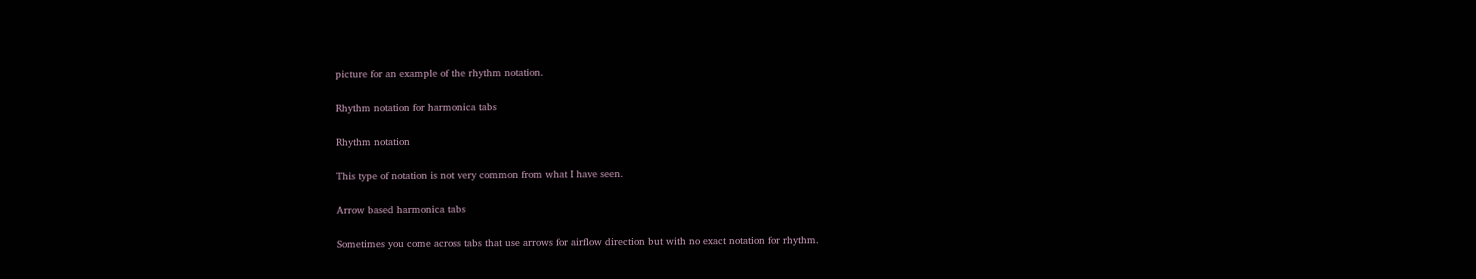picture for an example of the rhythm notation.

Rhythm notation for harmonica tabs

Rhythm notation

This type of notation is not very common from what I have seen.

Arrow based harmonica tabs

Sometimes you come across tabs that use arrows for airflow direction but with no exact notation for rhythm.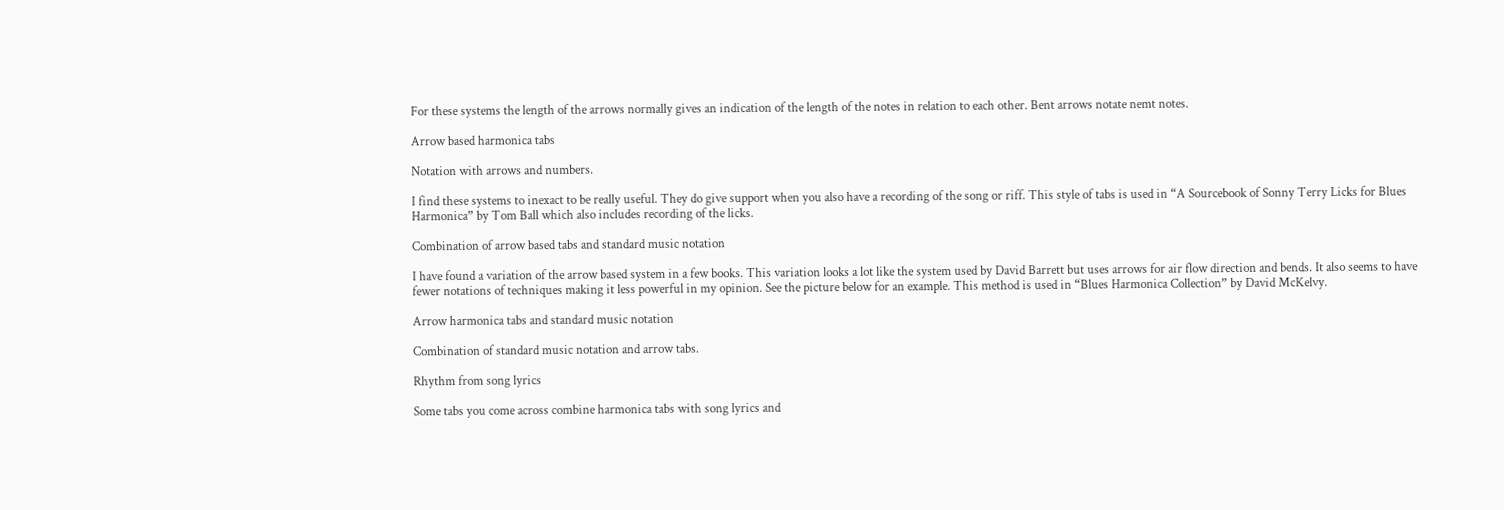For these systems the length of the arrows normally gives an indication of the length of the notes in relation to each other. Bent arrows notate nemt notes.

Arrow based harmonica tabs

Notation with arrows and numbers.

I find these systems to inexact to be really useful. They do give support when you also have a recording of the song or riff. This style of tabs is used in “A Sourcebook of Sonny Terry Licks for Blues Harmonica” by Tom Ball which also includes recording of the licks.

Combination of arrow based tabs and standard music notation

I have found a variation of the arrow based system in a few books. This variation looks a lot like the system used by David Barrett but uses arrows for air flow direction and bends. It also seems to have fewer notations of techniques making it less powerful in my opinion. See the picture below for an example. This method is used in “Blues Harmonica Collection” by David McKelvy.

Arrow harmonica tabs and standard music notation

Combination of standard music notation and arrow tabs.

Rhythm from song lyrics

Some tabs you come across combine harmonica tabs with song lyrics and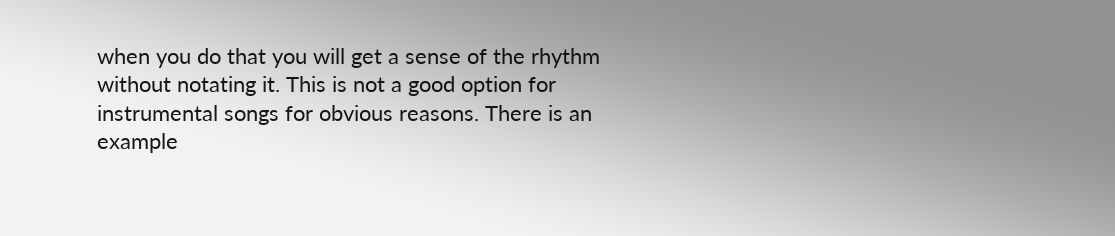when you do that you will get a sense of the rhythm without notating it. This is not a good option for instrumental songs for obvious reasons. There is an example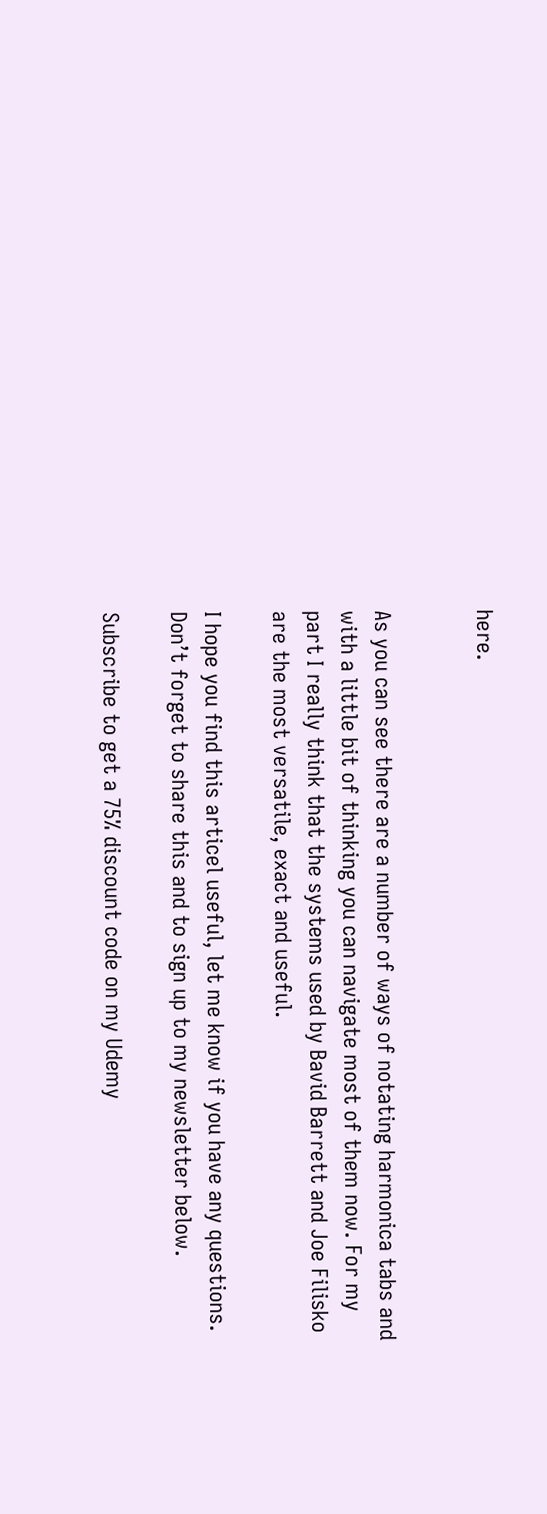here.


As you can see there are a number of ways of notating harmonica tabs and with a little bit of thinking you can navigate most of them now. For my part I really think that the systems used by Bavid Barrett and Joe Filisko are the most versatile, exact and useful.

I hope you find this articel useful, let me know if you have any questions. Don’t forget to share this and to sign up to my newsletter below.

Subscribe to get a 75% discount code on my Udemy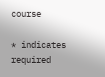course

* indicates required